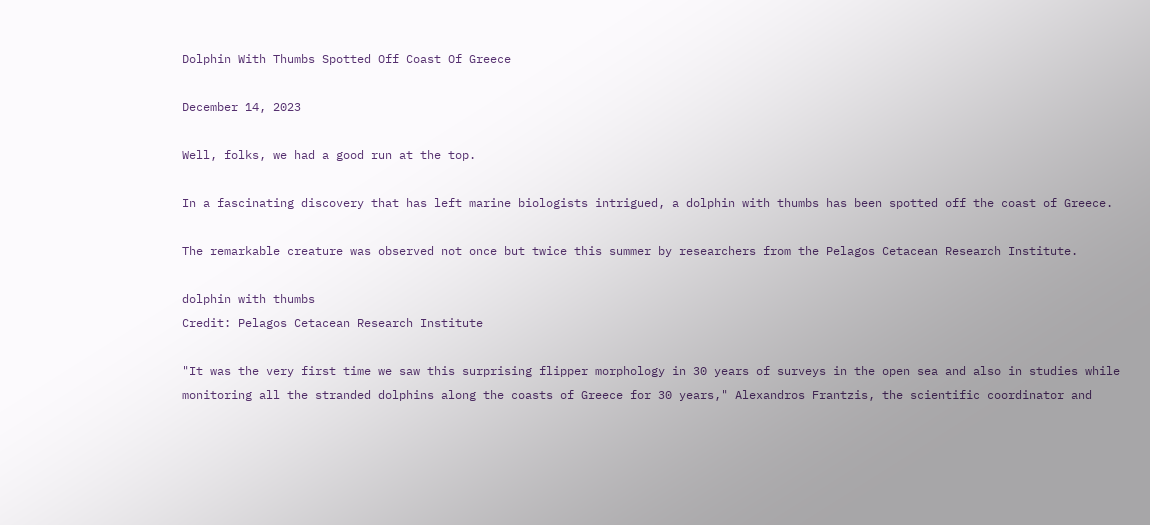Dolphin With Thumbs Spotted Off Coast Of Greece

December 14, 2023

Well, folks, we had a good run at the top.

In a fascinating discovery that has left marine biologists intrigued, a dolphin with thumbs has been spotted off the coast of Greece.

The remarkable creature was observed not once but twice this summer by researchers from the Pelagos Cetacean Research Institute.

dolphin with thumbs
Credit: Pelagos Cetacean Research Institute

"It was the very first time we saw this surprising flipper morphology in 30 years of surveys in the open sea and also in studies while monitoring all the stranded dolphins along the coasts of Greece for 30 years," Alexandros Frantzis, the scientific coordinator and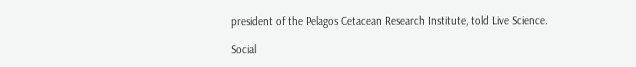president of the Pelagos Cetacean Research Institute, told Live Science.

Social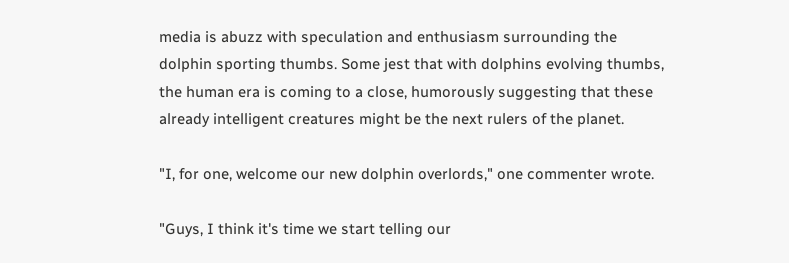media is abuzz with speculation and enthusiasm surrounding the dolphin sporting thumbs. Some jest that with dolphins evolving thumbs, the human era is coming to a close, humorously suggesting that these already intelligent creatures might be the next rulers of the planet.

"I, for one, welcome our new dolphin overlords," one commenter wrote.

"Guys, I think it's time we start telling our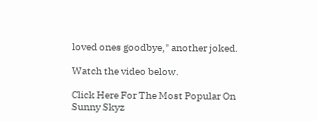loved ones goodbye," another joked.

Watch the video below.

Click Here For The Most Popular On Sunny Skyz